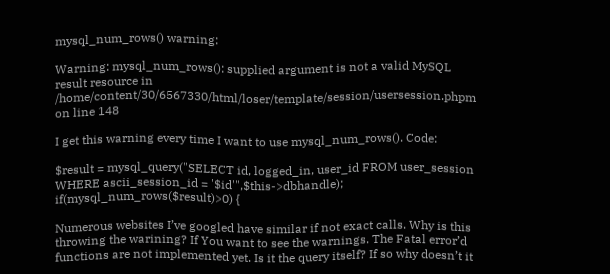mysql_num_rows() warning:

Warning: mysql_num_rows(): supplied argument is not a valid MySQL result resource in /home/content/30/6567330/html/loser/template/session/usersession.phpm on line 148

I get this warning every time I want to use mysql_num_rows(). Code:

$result = mysql_query("SELECT id, logged_in, user_id FROM user_session WHERE ascii_session_id = '$id'",$this->dbhandle);
if(mysql_num_rows($result)>0) {

Numerous websites I’ve googled have similar if not exact calls. Why is this throwing the warining? If You want to see the warnings. The Fatal error’d functions are not implemented yet. Is it the query itself? If so why doesn’t it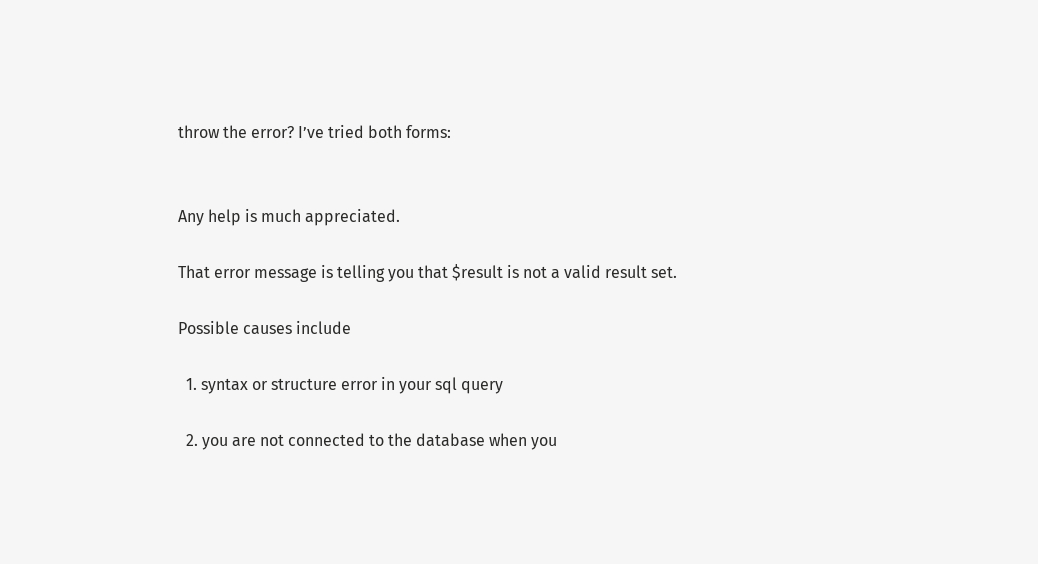throw the error? I’ve tried both forms:


Any help is much appreciated.

That error message is telling you that $result is not a valid result set.

Possible causes include

  1. syntax or structure error in your sql query

  2. you are not connected to the database when you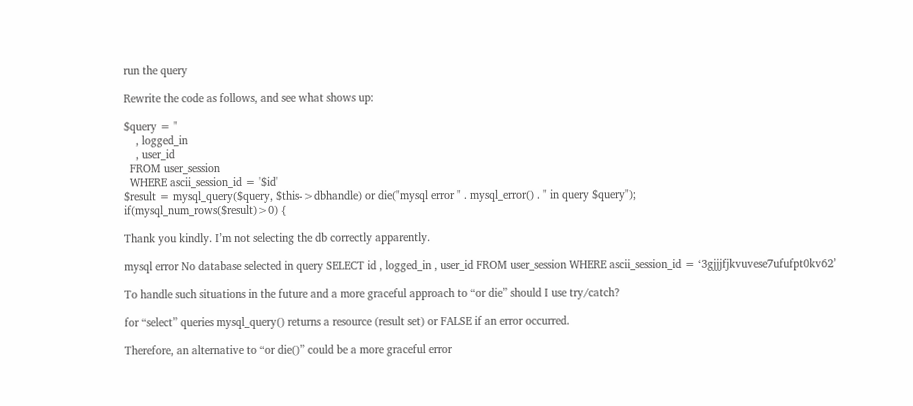run the query

Rewrite the code as follows, and see what shows up:

$query = "
    , logged_in
    , user_id
  FROM user_session
  WHERE ascii_session_id = '$id'
$result = mysql_query($query, $this->dbhandle) or die("mysql error " . mysql_error() . " in query $query");
if(mysql_num_rows($result)>0) {

Thank you kindly. I’m not selecting the db correctly apparently.

mysql error No database selected in query SELECT id , logged_in , user_id FROM user_session WHERE ascii_session_id = ‘3gjjjfjkvuvese7ufufpt0kv62’

To handle such situations in the future and a more graceful approach to “or die” should I use try/catch?

for “select” queries mysql_query() returns a resource (result set) or FALSE if an error occurred.

Therefore, an alternative to “or die()” could be a more graceful error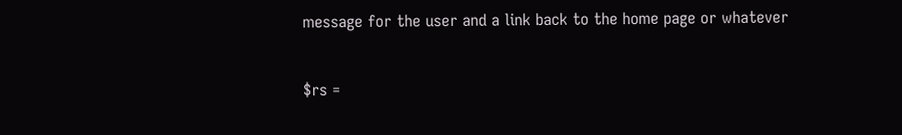message for the user and a link back to the home page or whatever

$rs =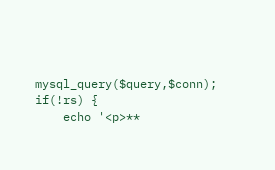mysql_query($query,$conn);
if(!rs) {
    echo '<p>**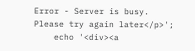Error - Server is busy.  Please try again later</p>';
    echo '<div><a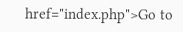href="index.php">Go to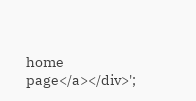home page</a></div>';